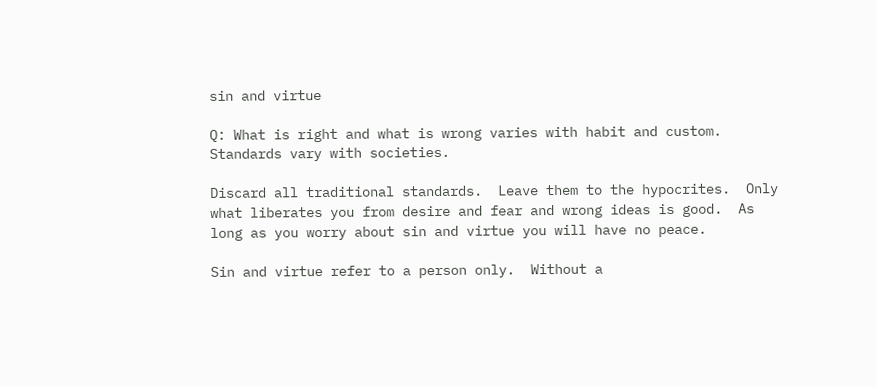sin and virtue

Q: What is right and what is wrong varies with habit and custom.  Standards vary with societies.

Discard all traditional standards.  Leave them to the hypocrites.  Only what liberates you from desire and fear and wrong ideas is good.  As long as you worry about sin and virtue you will have no peace.

Sin and virtue refer to a person only.  Without a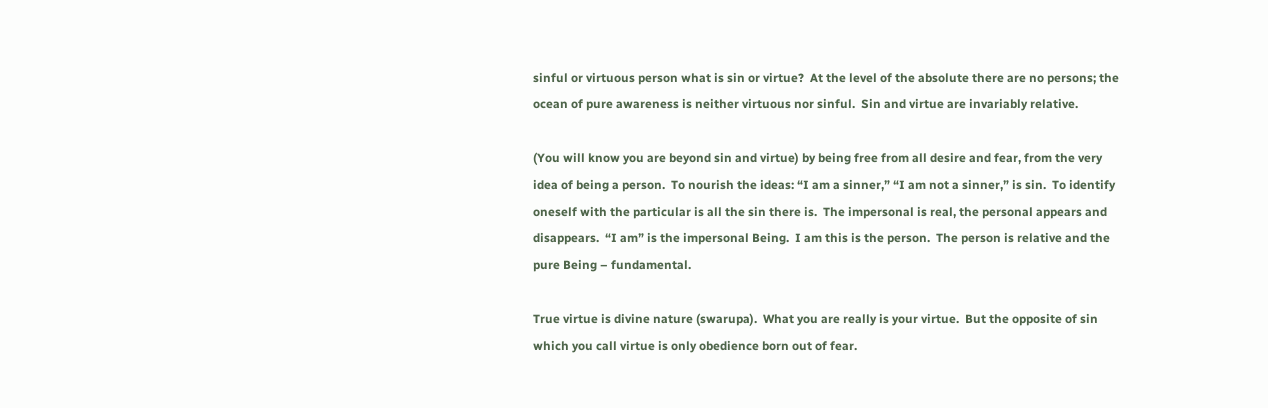sinful or virtuous person what is sin or virtue?  At the level of the absolute there are no persons; the ocean of pure awareness is neither virtuous nor sinful.  Sin and virtue are invariably relative.

(You will know you are beyond sin and virtue) by being free from all desire and fear, from the very idea of being a person.  To nourish the ideas: “I am a sinner,” “I am not a sinner,” is sin.  To identify oneself with the particular is all the sin there is.  The impersonal is real, the personal appears and disappears.  “I am” is the impersonal Being.  I am this is the person.  The person is relative and the pure Being – fundamental.

True virtue is divine nature (swarupa).  What you are really is your virtue.  But the opposite of sin which you call virtue is only obedience born out of fear.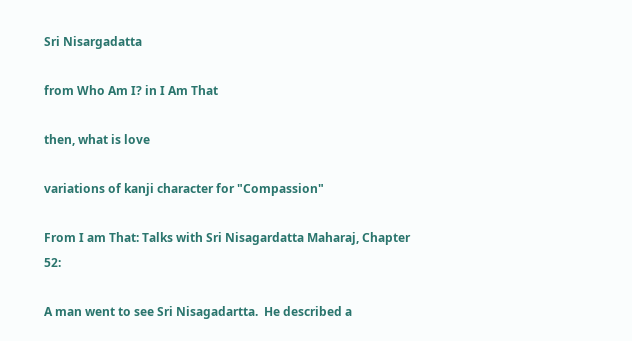Sri Nisargadatta

from Who Am I? in I Am That

then, what is love

variations of kanji character for "Compassion"

From I am That: Talks with Sri Nisagardatta Maharaj, Chapter 52:

A man went to see Sri Nisagadartta.  He described a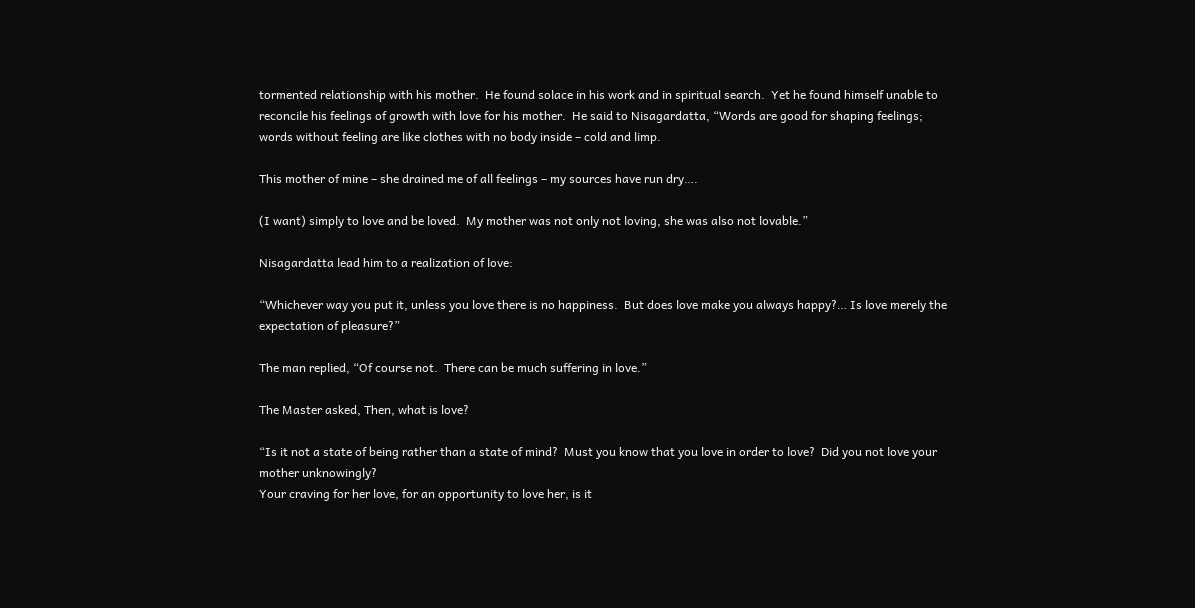tormented relationship with his mother.  He found solace in his work and in spiritual search.  Yet he found himself unable to reconcile his feelings of growth with love for his mother.  He said to Nisagardatta, “Words are good for shaping feelings; words without feeling are like clothes with no body inside – cold and limp.

This mother of mine – she drained me of all feelings – my sources have run dry….

(I want) simply to love and be loved.  My mother was not only not loving, she was also not lovable.”

Nisagardatta lead him to a realization of love:

“Whichever way you put it, unless you love there is no happiness.  But does love make you always happy?… Is love merely the expectation of pleasure?”

The man replied, “Of course not.  There can be much suffering in love.”

The Master asked, Then, what is love?

“Is it not a state of being rather than a state of mind?  Must you know that you love in order to love?  Did you not love your mother unknowingly?
Your craving for her love, for an opportunity to love her, is it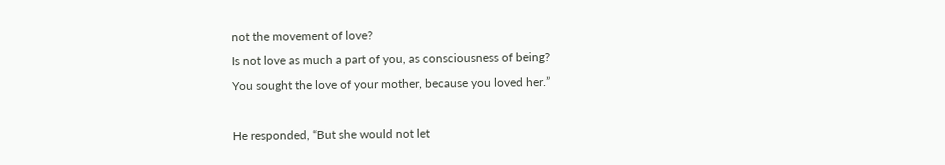not the movement of love?
Is not love as much a part of you, as consciousness of being?
You sought the love of your mother, because you loved her.”

He responded, “But she would not let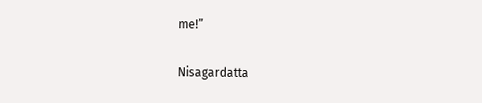me!”

Nisagardatta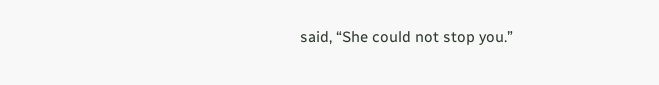said, “She could not stop you.”